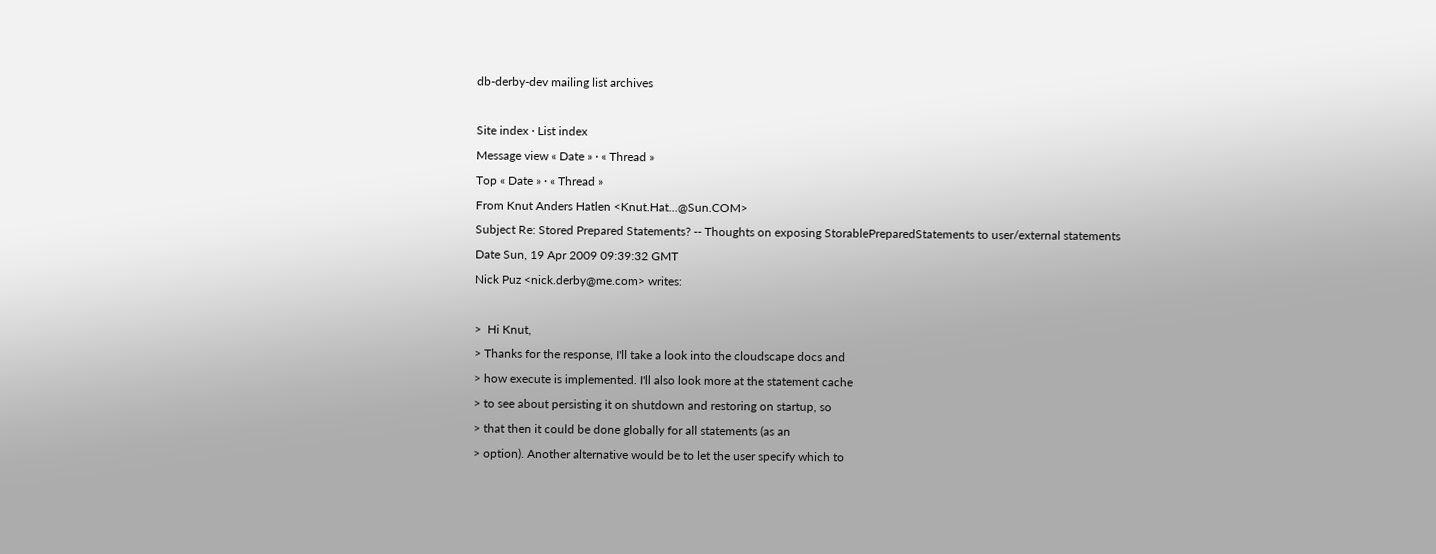db-derby-dev mailing list archives

Site index · List index
Message view « Date » · « Thread »
Top « Date » · « Thread »
From Knut Anders Hatlen <Knut.Hat...@Sun.COM>
Subject Re: Stored Prepared Statements? -- Thoughts on exposing StorablePreparedStatements to user/external statements
Date Sun, 19 Apr 2009 09:39:32 GMT
Nick Puz <nick.derby@me.com> writes:

>  Hi Knut,
> Thanks for the response, I'll take a look into the cloudscape docs and
> how execute is implemented. I'll also look more at the statement cache
> to see about persisting it on shutdown and restoring on startup, so
> that then it could be done globally for all statements (as an
> option). Another alternative would be to let the user specify which to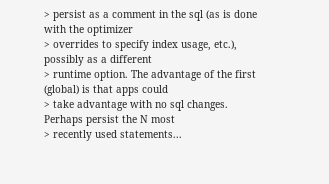> persist as a comment in the sql (as is done with the optimizer
> overrides to specify index usage, etc.), possibly as a different
> runtime option. The advantage of the first (global) is that apps could
> take advantage with no sql changes. Perhaps persist the N most
> recently used statements...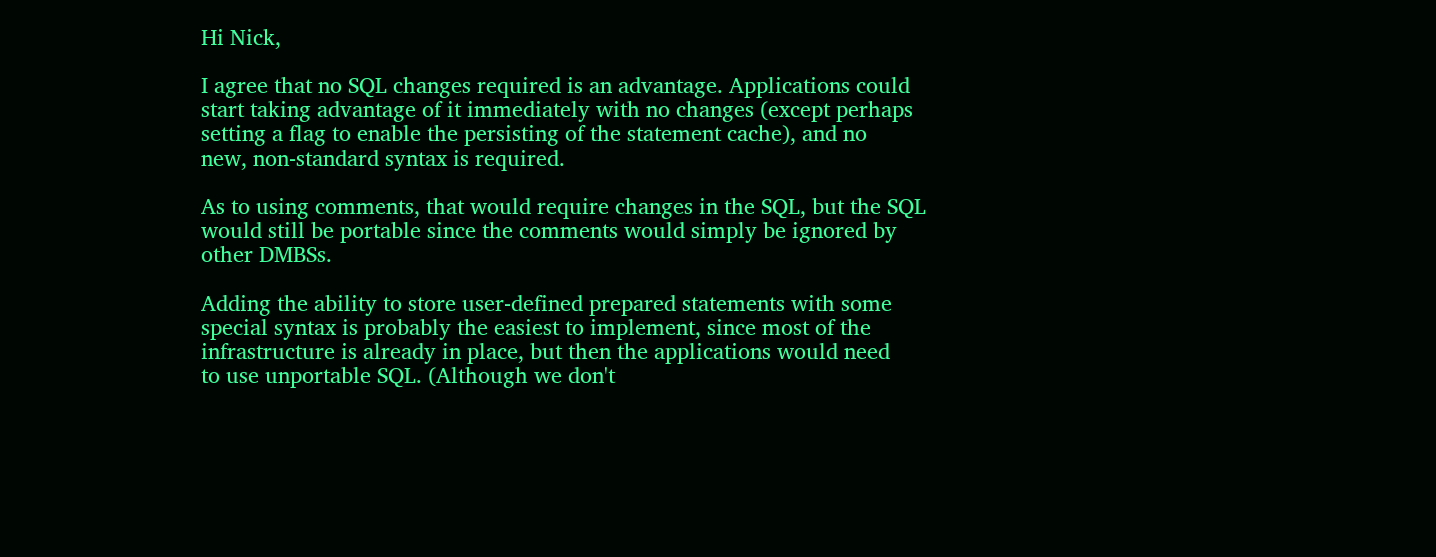Hi Nick,

I agree that no SQL changes required is an advantage. Applications could
start taking advantage of it immediately with no changes (except perhaps
setting a flag to enable the persisting of the statement cache), and no
new, non-standard syntax is required.

As to using comments, that would require changes in the SQL, but the SQL
would still be portable since the comments would simply be ignored by
other DMBSs.

Adding the ability to store user-defined prepared statements with some
special syntax is probably the easiest to implement, since most of the
infrastructure is already in place, but then the applications would need
to use unportable SQL. (Although we don't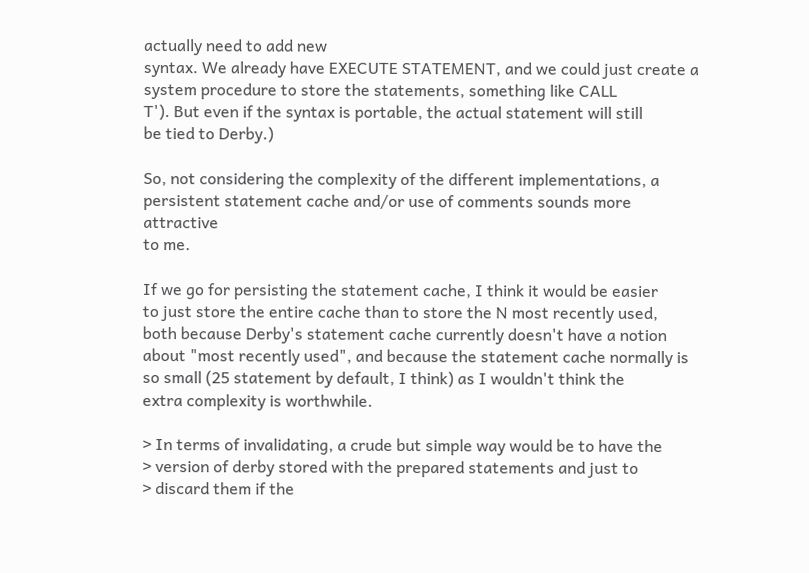actually need to add new
syntax. We already have EXECUTE STATEMENT, and we could just create a
system procedure to store the statements, something like CALL
T'). But even if the syntax is portable, the actual statement will still
be tied to Derby.)

So, not considering the complexity of the different implementations, a
persistent statement cache and/or use of comments sounds more attractive
to me.

If we go for persisting the statement cache, I think it would be easier
to just store the entire cache than to store the N most recently used,
both because Derby's statement cache currently doesn't have a notion
about "most recently used", and because the statement cache normally is
so small (25 statement by default, I think) as I wouldn't think the
extra complexity is worthwhile.

> In terms of invalidating, a crude but simple way would be to have the
> version of derby stored with the prepared statements and just to
> discard them if the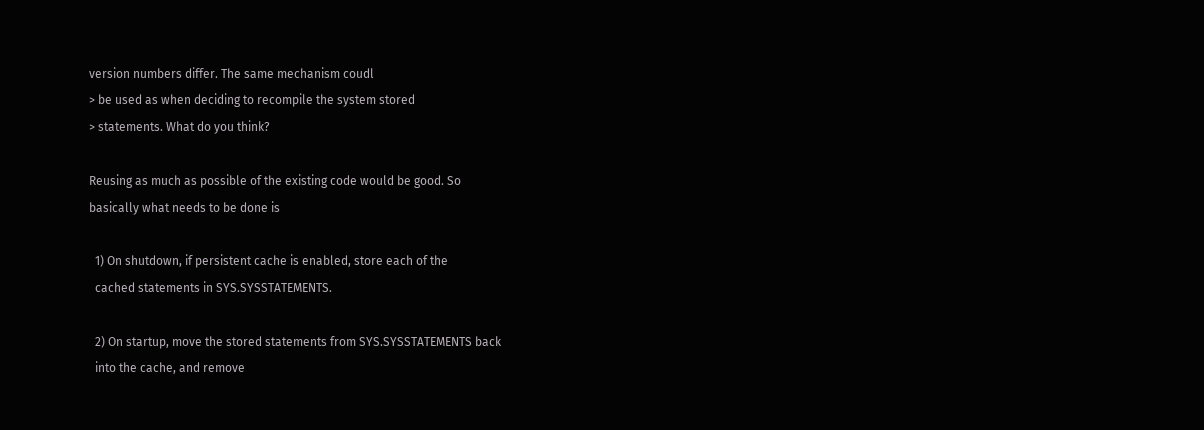version numbers differ. The same mechanism coudl
> be used as when deciding to recompile the system stored
> statements. What do you think?

Reusing as much as possible of the existing code would be good. So
basically what needs to be done is

  1) On shutdown, if persistent cache is enabled, store each of the
  cached statements in SYS.SYSSTATEMENTS.

  2) On startup, move the stored statements from SYS.SYSSTATEMENTS back
  into the cache, and remove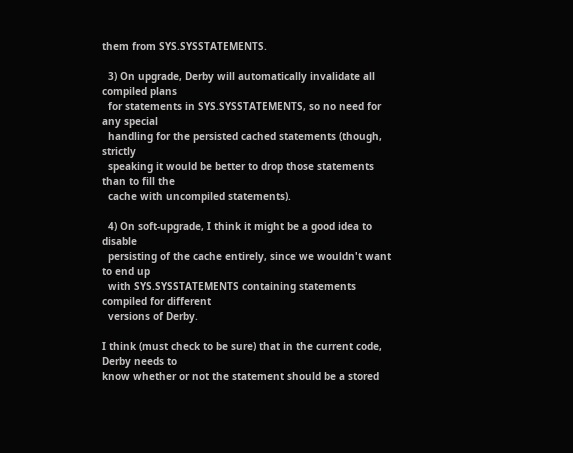them from SYS.SYSSTATEMENTS.

  3) On upgrade, Derby will automatically invalidate all compiled plans
  for statements in SYS.SYSSTATEMENTS, so no need for any special
  handling for the persisted cached statements (though, strictly
  speaking it would be better to drop those statements than to fill the
  cache with uncompiled statements).

  4) On soft-upgrade, I think it might be a good idea to disable
  persisting of the cache entirely, since we wouldn't want to end up
  with SYS.SYSSTATEMENTS containing statements compiled for different
  versions of Derby.

I think (must check to be sure) that in the current code, Derby needs to
know whether or not the statement should be a stored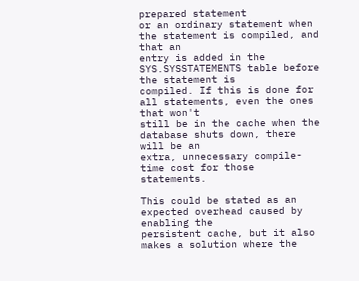prepared statement
or an ordinary statement when the statement is compiled, and that an
entry is added in the SYS.SYSSTATEMENTS table before the statement is
compiled. If this is done for all statements, even the ones that won't
still be in the cache when the database shuts down, there will be an
extra, unnecessary compile-time cost for those statements.

This could be stated as an expected overhead caused by enabling the
persistent cache, but it also makes a solution where the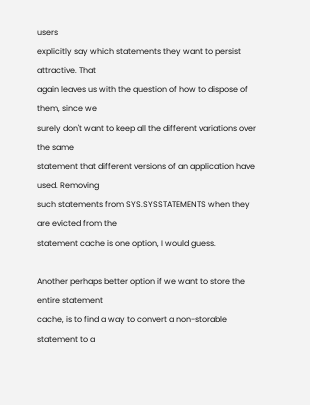users
explicitly say which statements they want to persist attractive. That
again leaves us with the question of how to dispose of them, since we
surely don't want to keep all the different variations over the same
statement that different versions of an application have used. Removing
such statements from SYS.SYSSTATEMENTS when they are evicted from the
statement cache is one option, I would guess.

Another perhaps better option if we want to store the entire statement
cache, is to find a way to convert a non-storable statement to a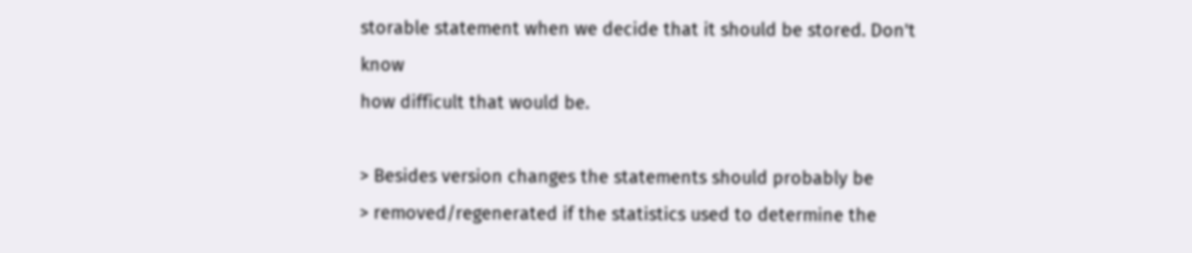storable statement when we decide that it should be stored. Don't know
how difficult that would be.

> Besides version changes the statements should probably be
> removed/regenerated if the statistics used to determine the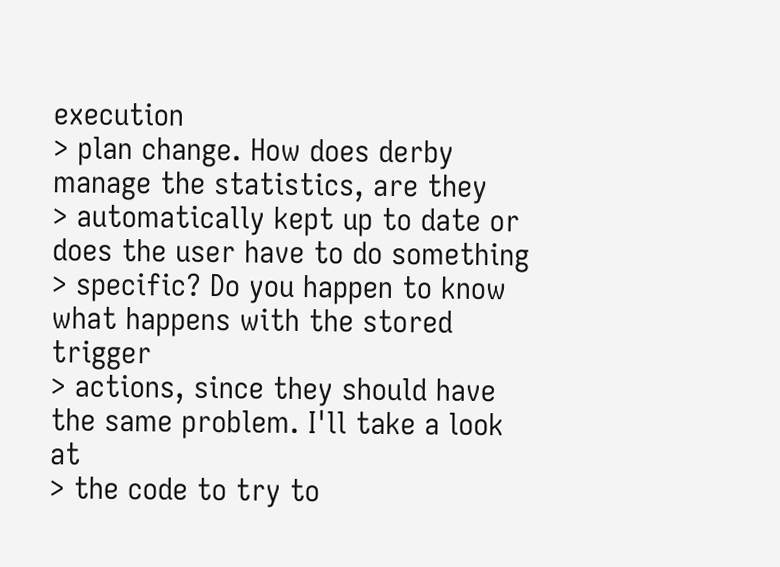execution
> plan change. How does derby manage the statistics, are they
> automatically kept up to date or does the user have to do something
> specific? Do you happen to know what happens with the stored trigger
> actions, since they should have the same problem. I'll take a look at
> the code to try to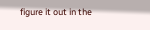figure it out in the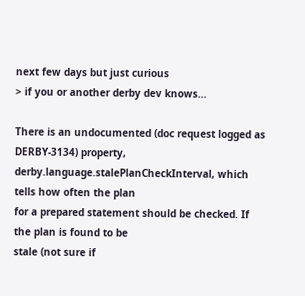next few days but just curious
> if you or another derby dev knows...

There is an undocumented (doc request logged as DERBY-3134) property,
derby.language.stalePlanCheckInterval, which tells how often the plan
for a prepared statement should be checked. If the plan is found to be
stale (not sure if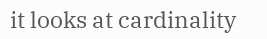it looks at cardinality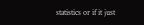statistics or if it just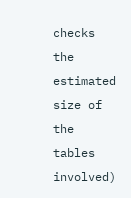checks the estimated size of the tables involved)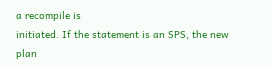a recompile is
initiated. If the statement is an SPS, the new plan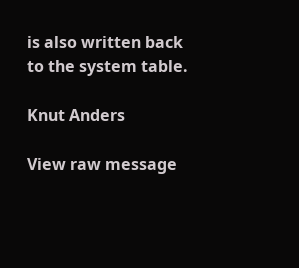is also written back
to the system table.

Knut Anders

View raw message